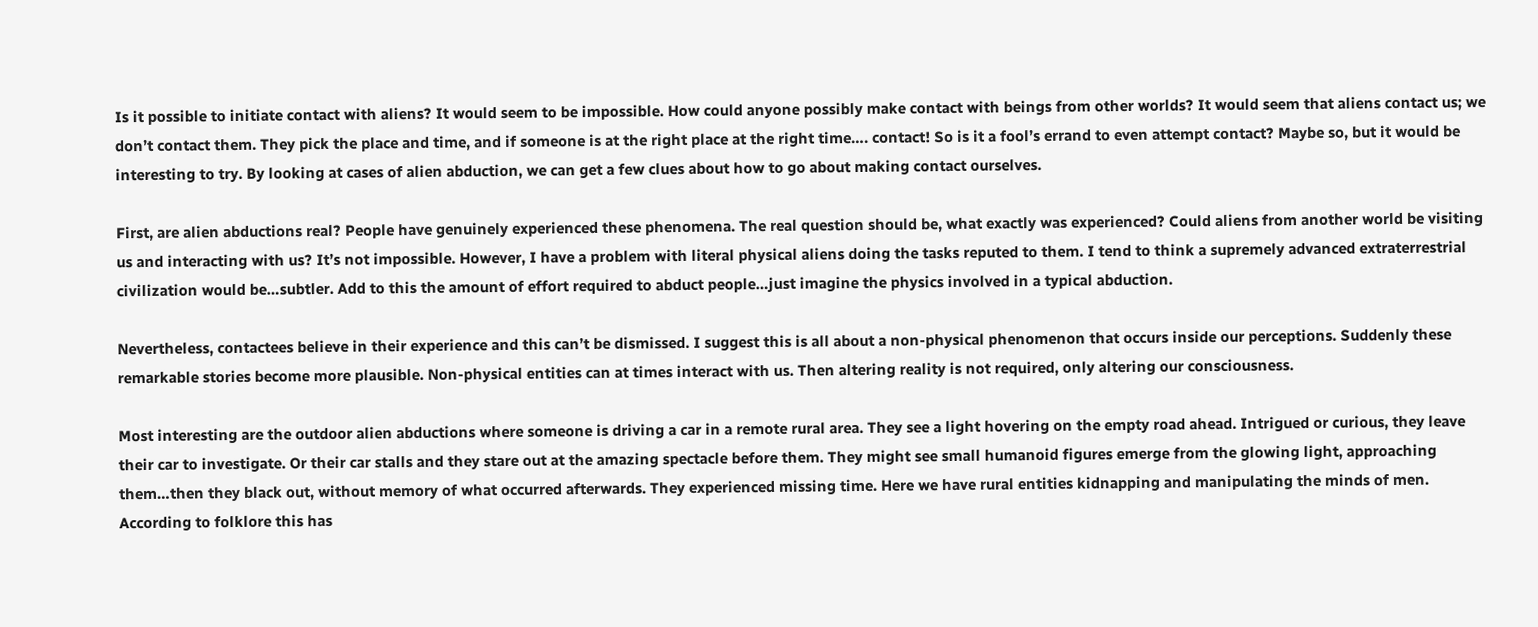Is it possible to initiate contact with aliens? It would seem to be impossible. How could anyone possibly make contact with beings from other worlds? It would seem that aliens contact us; we don’t contact them. They pick the place and time, and if someone is at the right place at the right time…. contact! So is it a fool’s errand to even attempt contact? Maybe so, but it would be interesting to try. By looking at cases of alien abduction, we can get a few clues about how to go about making contact ourselves.

First, are alien abductions real? People have genuinely experienced these phenomena. The real question should be, what exactly was experienced? Could aliens from another world be visiting us and interacting with us? It’s not impossible. However, I have a problem with literal physical aliens doing the tasks reputed to them. I tend to think a supremely advanced extraterrestrial civilization would be…subtler. Add to this the amount of effort required to abduct people…just imagine the physics involved in a typical abduction.

Nevertheless, contactees believe in their experience and this can’t be dismissed. I suggest this is all about a non-physical phenomenon that occurs inside our perceptions. Suddenly these remarkable stories become more plausible. Non-physical entities can at times interact with us. Then altering reality is not required, only altering our consciousness.

Most interesting are the outdoor alien abductions where someone is driving a car in a remote rural area. They see a light hovering on the empty road ahead. Intrigued or curious, they leave their car to investigate. Or their car stalls and they stare out at the amazing spectacle before them. They might see small humanoid figures emerge from the glowing light, approaching them…then they black out, without memory of what occurred afterwards. They experienced missing time. Here we have rural entities kidnapping and manipulating the minds of men. According to folklore this has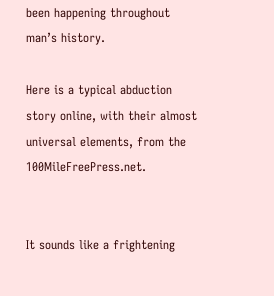been happening throughout man’s history.

Here is a typical abduction story online, with their almost universal elements, from the 100MileFreePress.net.


It sounds like a frightening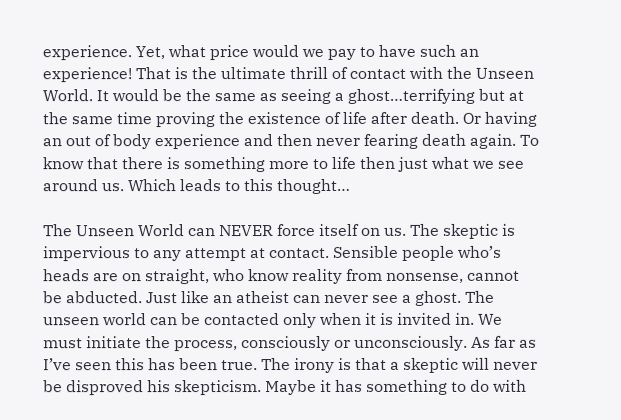experience. Yet, what price would we pay to have such an experience! That is the ultimate thrill of contact with the Unseen World. It would be the same as seeing a ghost…terrifying but at the same time proving the existence of life after death. Or having an out of body experience and then never fearing death again. To know that there is something more to life then just what we see around us. Which leads to this thought…

The Unseen World can NEVER force itself on us. The skeptic is impervious to any attempt at contact. Sensible people who’s heads are on straight, who know reality from nonsense, cannot be abducted. Just like an atheist can never see a ghost. The unseen world can be contacted only when it is invited in. We must initiate the process, consciously or unconsciously. As far as I’ve seen this has been true. The irony is that a skeptic will never be disproved his skepticism. Maybe it has something to do with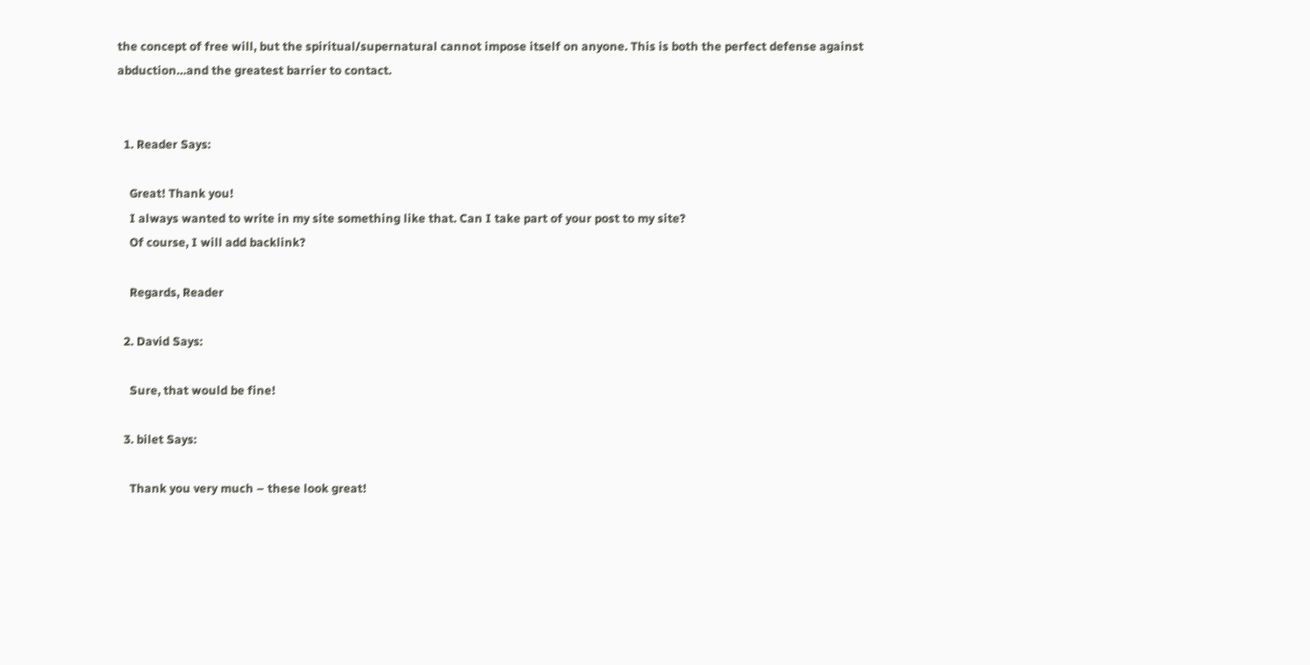the concept of free will, but the spiritual/supernatural cannot impose itself on anyone. This is both the perfect defense against abduction…and the greatest barrier to contact.


  1. Reader Says:

    Great! Thank you!
    I always wanted to write in my site something like that. Can I take part of your post to my site?
    Of course, I will add backlink?

    Regards, Reader

  2. David Says:

    Sure, that would be fine!

  3. bilet Says:

    Thank you very much – these look great!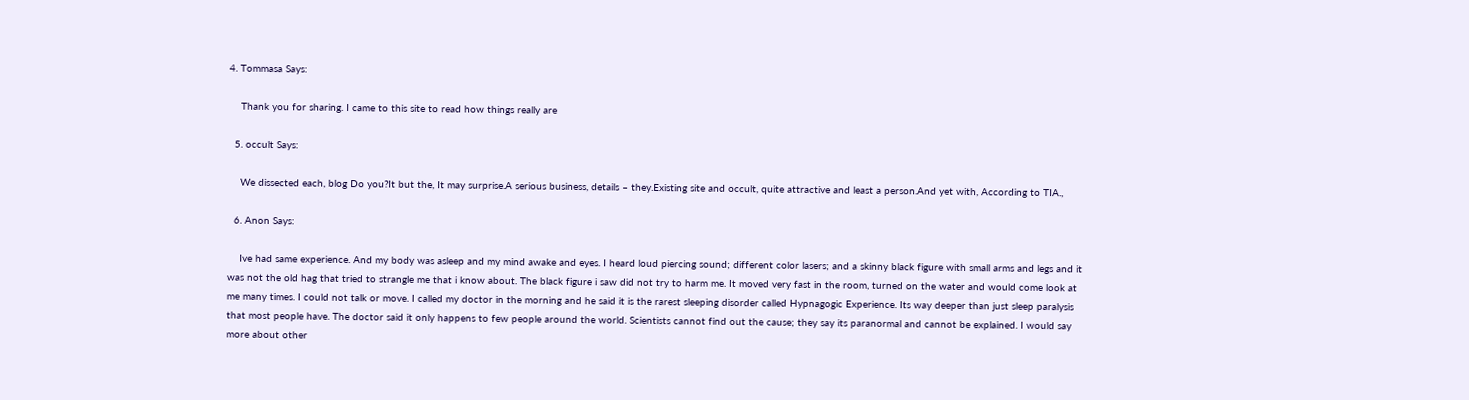4. Tommasa Says:

    Thank you for sharing. I came to this site to read how things really are

  5. occult Says:

    We dissected each, blog Do you?It but the, It may surprise.A serious business, details – they.Existing site and occult, quite attractive and least a person.And yet with, According to TIA.,

  6. Anon Says:

    Ive had same experience. And my body was asleep and my mind awake and eyes. I heard loud piercing sound; different color lasers; and a skinny black figure with small arms and legs and it was not the old hag that tried to strangle me that i know about. The black figure i saw did not try to harm me. It moved very fast in the room, turned on the water and would come look at me many times. I could not talk or move. I called my doctor in the morning and he said it is the rarest sleeping disorder called Hypnagogic Experience. Its way deeper than just sleep paralysis that most people have. The doctor said it only happens to few people around the world. Scientists cannot find out the cause; they say its paranormal and cannot be explained. I would say more about other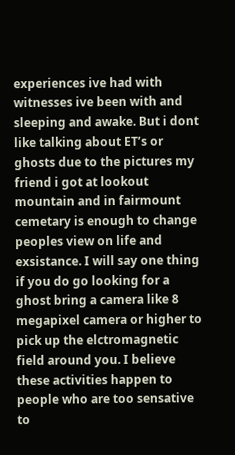experiences ive had with witnesses ive been with and sleeping and awake. But i dont like talking about ET’s or ghosts due to the pictures my friend i got at lookout mountain and in fairmount cemetary is enough to change peoples view on life and exsistance. I will say one thing if you do go looking for a ghost bring a camera like 8 megapixel camera or higher to pick up the elctromagnetic field around you. I believe these activities happen to people who are too sensative to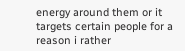energy around them or it targets certain people for a reason i rather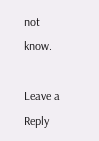not know.

Leave a Reply